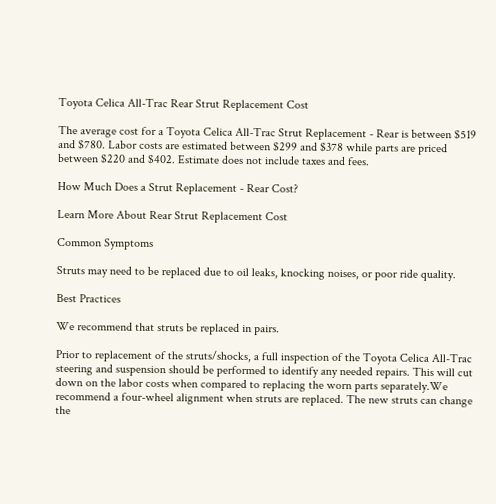Toyota Celica All-Trac Rear Strut Replacement Cost

The average cost for a Toyota Celica All-Trac Strut Replacement - Rear is between $519 and $780. Labor costs are estimated between $299 and $378 while parts are priced between $220 and $402. Estimate does not include taxes and fees.

How Much Does a Strut Replacement - Rear Cost?

Learn More About Rear Strut Replacement Cost

Common Symptoms

Struts may need to be replaced due to oil leaks, knocking noises, or poor ride quality.

Best Practices

We recommend that struts be replaced in pairs.

Prior to replacement of the struts/shocks, a full inspection of the Toyota Celica All-Trac steering and suspension should be performed to identify any needed repairs. This will cut down on the labor costs when compared to replacing the worn parts separately.We recommend a four-wheel alignment when struts are replaced. The new struts can change the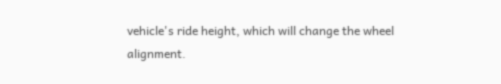vehicle's ride height, which will change the wheel alignment.